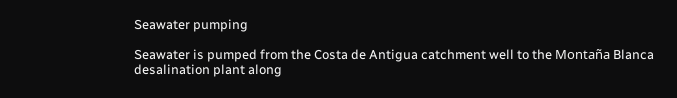Seawater pumping

Seawater is pumped from the Costa de Antigua catchment well to the Montaña Blanca desalination plant along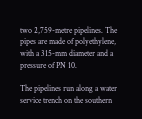two 2,759-metre pipelines. The pipes are made of polyethylene, with a 315-mm diameter and a pressure of PN 10.

The pipelines run along a water service trench on the southern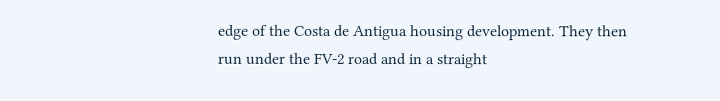edge of the Costa de Antigua housing development. They then run under the FV-2 road and in a straight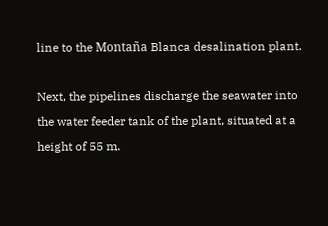line to the Montaña Blanca desalination plant.

Next, the pipelines discharge the seawater into the water feeder tank of the plant, situated at a height of 55 m.